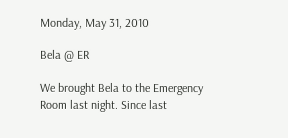Monday, May 31, 2010

Bela @ ER

We brought Bela to the Emergency Room last night. Since last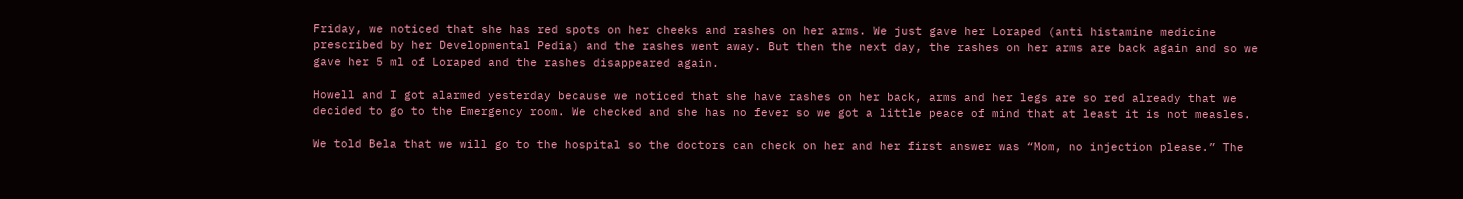Friday, we noticed that she has red spots on her cheeks and rashes on her arms. We just gave her Loraped (anti histamine medicine prescribed by her Developmental Pedia) and the rashes went away. But then the next day, the rashes on her arms are back again and so we gave her 5 ml of Loraped and the rashes disappeared again.

Howell and I got alarmed yesterday because we noticed that she have rashes on her back, arms and her legs are so red already that we decided to go to the Emergency room. We checked and she has no fever so we got a little peace of mind that at least it is not measles.

We told Bela that we will go to the hospital so the doctors can check on her and her first answer was “Mom, no injection please.” The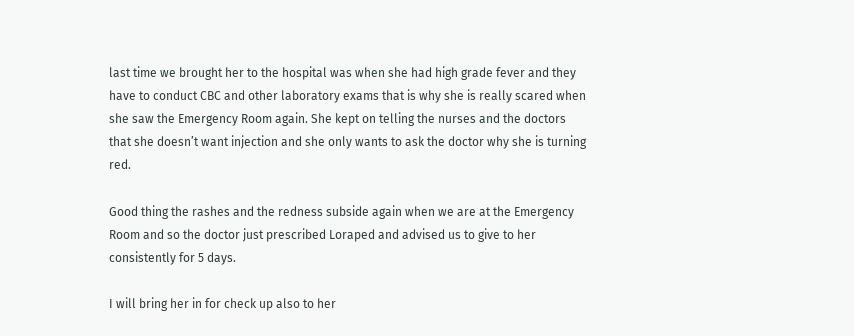last time we brought her to the hospital was when she had high grade fever and they have to conduct CBC and other laboratory exams that is why she is really scared when she saw the Emergency Room again. She kept on telling the nurses and the doctors that she doesn’t want injection and she only wants to ask the doctor why she is turning red.

Good thing the rashes and the redness subside again when we are at the Emergency Room and so the doctor just prescribed Loraped and advised us to give to her consistently for 5 days.

I will bring her in for check up also to her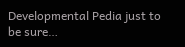Developmental Pedia just to be sure…